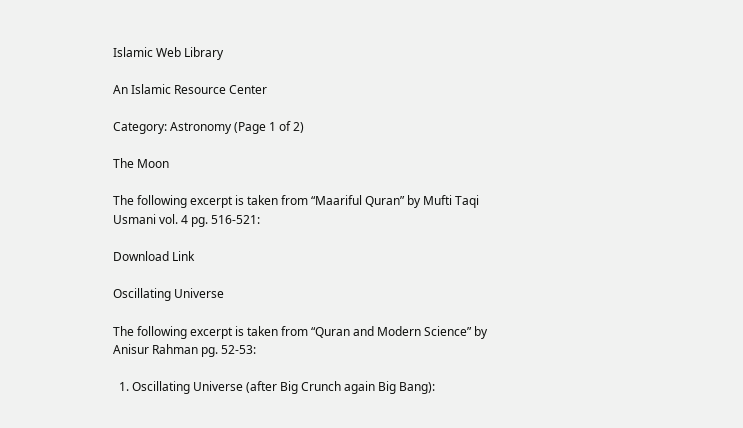Islamic Web Library

An Islamic Resource Center

Category: Astronomy (Page 1 of 2)

The Moon

The following excerpt is taken from “Maariful Quran” by Mufti Taqi Usmani vol. 4 pg. 516-521:

Download Link

Oscillating Universe

The following excerpt is taken from “Quran and Modern Science” by Anisur Rahman pg. 52-53:

  1. Oscillating Universe (after Big Crunch again Big Bang):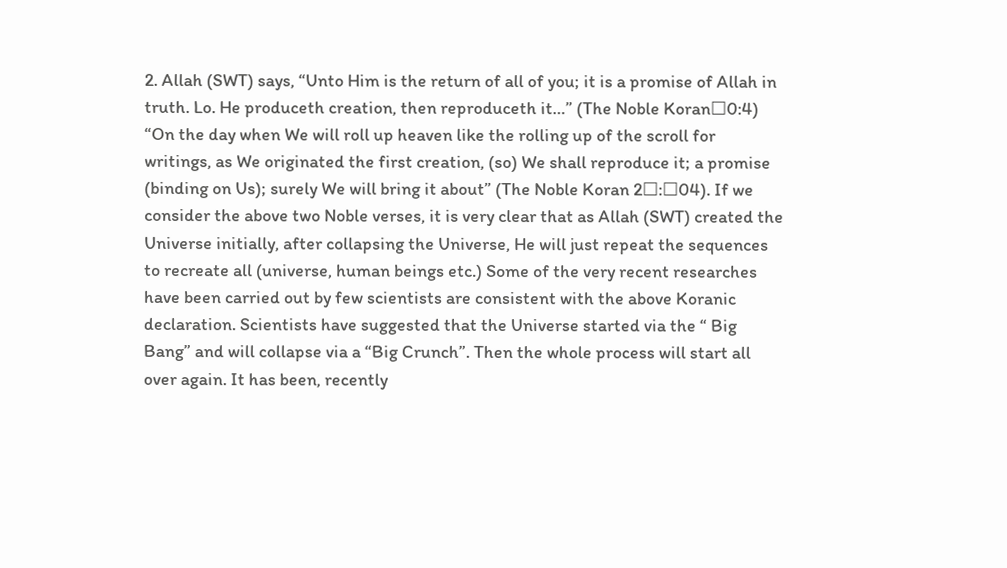2. Allah (SWT) says, “Unto Him is the return of all of you; it is a promise of Allah in truth. Lo. He produceth creation, then reproduceth it…” (The Noble Koran☐0:4) “On the day when We will roll up heaven like the rolling up of the scroll for writings, as We originated the first creation, (so) We shall reproduce it; a promise (binding on Us); surely We will bring it about” (The Noble Koran 2☐:☐04). If we consider the above two Noble verses, it is very clear that as Allah (SWT) created the Universe initially, after collapsing the Universe, He will just repeat the sequences to recreate all (universe, human beings etc.) Some of the very recent researches have been carried out by few scientists are consistent with the above Koranic declaration. Scientists have suggested that the Universe started via the “ Big Bang” and will collapse via a “Big Crunch”. Then the whole process will start all over again. It has been, recently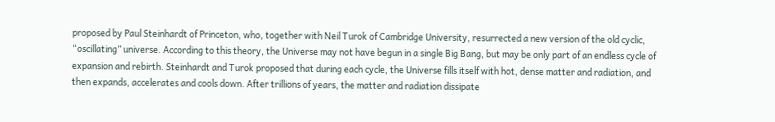proposed by Paul Steinhardt of Princeton, who, together with Neil Turok of Cambridge University, resurrected a new version of the old cyclic, “oscillating” universe. According to this theory, the Universe may not have begun in a single Big Bang, but may be only part of an endless cycle of expansion and rebirth. Steinhardt and Turok proposed that during each cycle, the Universe fills itself with hot, dense matter and radiation, and then expands, accelerates and cools down. After trillions of years, the matter and radiation dissipate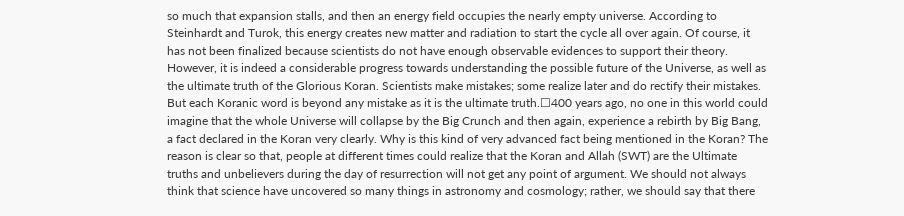so much that expansion stalls, and then an energy field occupies the nearly empty universe. According to Steinhardt and Turok, this energy creates new matter and radiation to start the cycle all over again. Of course, it has not been finalized because scientists do not have enough observable evidences to support their theory. However, it is indeed a considerable progress towards understanding the possible future of the Universe, as well as the ultimate truth of the Glorious Koran. Scientists make mistakes; some realize later and do rectify their mistakes. But each Koranic word is beyond any mistake as it is the ultimate truth.☐400 years ago, no one in this world could imagine that the whole Universe will collapse by the Big Crunch and then again, experience a rebirth by Big Bang, a fact declared in the Koran very clearly. Why is this kind of very advanced fact being mentioned in the Koran? The reason is clear so that, people at different times could realize that the Koran and Allah (SWT) are the Ultimate truths and unbelievers during the day of resurrection will not get any point of argument. We should not always think that science have uncovered so many things in astronomy and cosmology; rather, we should say that there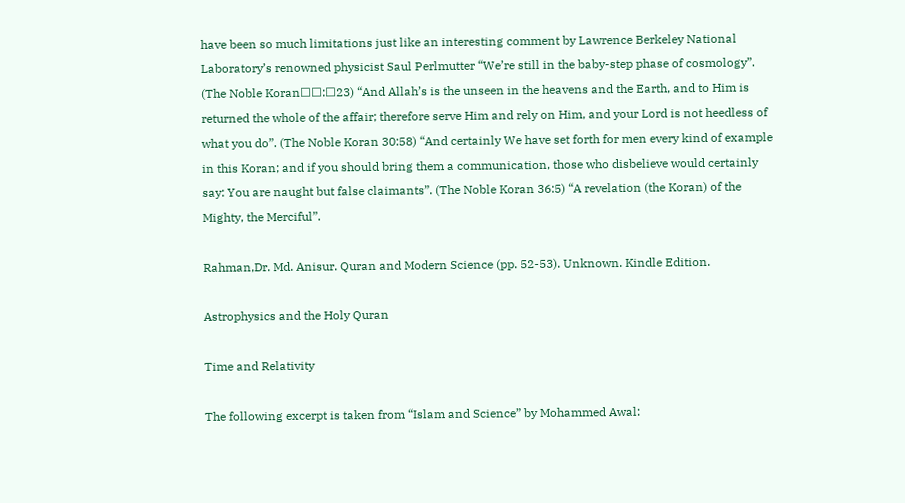have been so much limitations just like an interesting comment by Lawrence Berkeley National Laboratory’s renowned physicist Saul Perlmutter “We’re still in the baby-step phase of cosmology”. (The Noble Koran☐☐:☐23) “And Allah’s is the unseen in the heavens and the Earth, and to Him is returned the whole of the affair; therefore serve Him and rely on Him, and your Lord is not heedless of what you do”. (The Noble Koran 30:58) “And certainly We have set forth for men every kind of example in this Koran; and if you should bring them a communication, those who disbelieve would certainly say: You are naught but false claimants”. (The Noble Koran 36:5) “A revelation (the Koran) of the Mighty, the Merciful”.

Rahman,Dr. Md. Anisur. Quran and Modern Science (pp. 52-53). Unknown. Kindle Edition.

Astrophysics and the Holy Quran

Time and Relativity

The following excerpt is taken from “Islam and Science” by Mohammed Awal: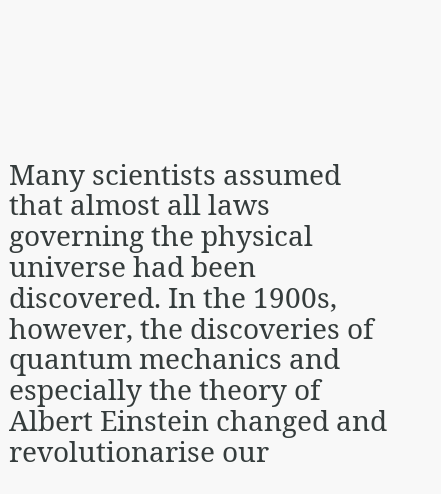Many scientists assumed that almost all laws governing the physical universe had been discovered. In the 1900s, however, the discoveries of quantum mechanics and especially the theory of Albert Einstein changed and revolutionarise our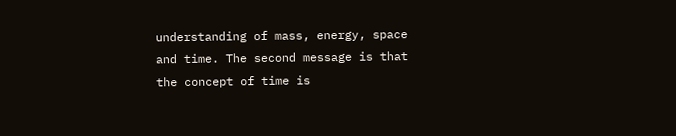understanding of mass, energy, space and time. The second message is that the concept of time is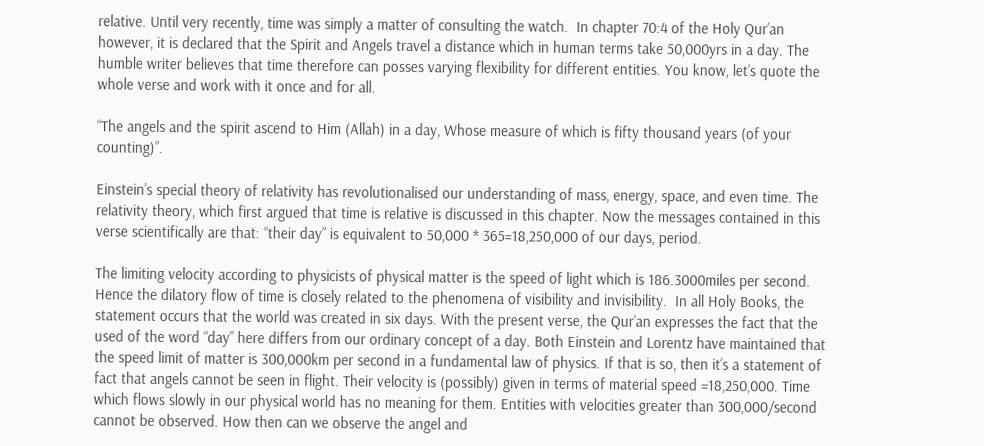relative. Until very recently, time was simply a matter of consulting the watch.  In chapter 70:4 of the Holy Qur’an however, it is declared that the Spirit and Angels travel a distance which in human terms take 50,000yrs in a day. The humble writer believes that time therefore can posses varying flexibility for different entities. You know, let’s quote the whole verse and work with it once and for all.

“The angels and the spirit ascend to Him (Allah) in a day, Whose measure of which is fifty thousand years (of your counting)”.

Einstein’s special theory of relativity has revolutionalised our understanding of mass, energy, space, and even time. The relativity theory, which first argued that time is relative is discussed in this chapter. Now the messages contained in this verse scientifically are that: “their day” is equivalent to 50,000 * 365=18,250,000 of our days, period.

The limiting velocity according to physicists of physical matter is the speed of light which is 186.3000miles per second. Hence the dilatory flow of time is closely related to the phenomena of visibility and invisibility.  In all Holy Books, the statement occurs that the world was created in six days. With the present verse, the Qur’an expresses the fact that the used of the word “day” here differs from our ordinary concept of a day. Both Einstein and Lorentz have maintained that the speed limit of matter is 300,000km per second in a fundamental law of physics. If that is so, then it’s a statement of fact that angels cannot be seen in flight. Their velocity is (possibly) given in terms of material speed =18,250,000. Time which flows slowly in our physical world has no meaning for them. Entities with velocities greater than 300,000/second cannot be observed. How then can we observe the angel and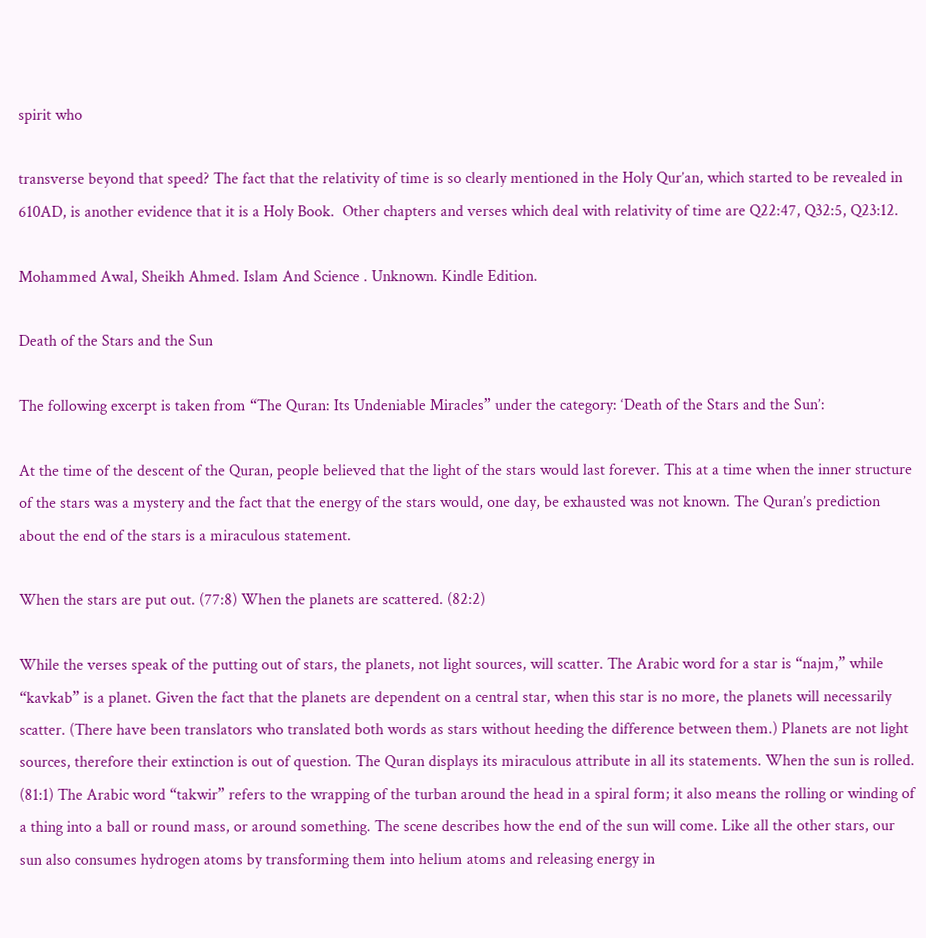spirit who

transverse beyond that speed? The fact that the relativity of time is so clearly mentioned in the Holy Qur’an, which started to be revealed in 610AD, is another evidence that it is a Holy Book.  Other chapters and verses which deal with relativity of time are Q22:47, Q32:5, Q23:12.

Mohammed Awal, Sheikh Ahmed. Islam And Science . Unknown. Kindle Edition.

Death of the Stars and the Sun

The following excerpt is taken from “The Quran: Its Undeniable Miracles” under the category: ‘Death of the Stars and the Sun’:

At the time of the descent of the Quran, people believed that the light of the stars would last forever. This at a time when the inner structure of the stars was a mystery and the fact that the energy of the stars would, one day, be exhausted was not known. The Quran’s prediction about the end of the stars is a miraculous statement.

When the stars are put out. (77:8) When the planets are scattered. (82:2)

While the verses speak of the putting out of stars, the planets, not light sources, will scatter. The Arabic word for a star is “najm,” while “kavkab” is a planet. Given the fact that the planets are dependent on a central star, when this star is no more, the planets will necessarily scatter. (There have been translators who translated both words as stars without heeding the difference between them.) Planets are not light sources, therefore their extinction is out of question. The Quran displays its miraculous attribute in all its statements. When the sun is rolled. (81:1) The Arabic word “takwir” refers to the wrapping of the turban around the head in a spiral form; it also means the rolling or winding of a thing into a ball or round mass, or around something. The scene describes how the end of the sun will come. Like all the other stars, our sun also consumes hydrogen atoms by transforming them into helium atoms and releasing energy in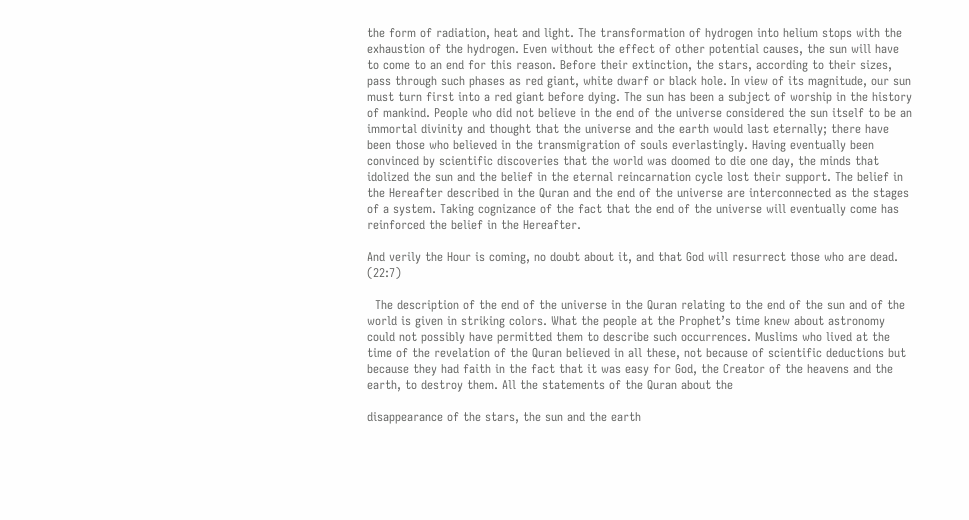the form of radiation, heat and light. The transformation of hydrogen into helium stops with the exhaustion of the hydrogen. Even without the effect of other potential causes, the sun will have to come to an end for this reason. Before their extinction, the stars, according to their sizes, pass through such phases as red giant, white dwarf or black hole. In view of its magnitude, our sun must turn first into a red giant before dying. The sun has been a subject of worship in the history of mankind. People who did not believe in the end of the universe considered the sun itself to be an immortal divinity and thought that the universe and the earth would last eternally; there have been those who believed in the transmigration of souls everlastingly. Having eventually been convinced by scientific discoveries that the world was doomed to die one day, the minds that idolized the sun and the belief in the eternal reincarnation cycle lost their support. The belief in the Hereafter described in the Quran and the end of the universe are interconnected as the stages of a system. Taking cognizance of the fact that the end of the universe will eventually come has reinforced the belief in the Hereafter.

And verily the Hour is coming, no doubt about it, and that God will resurrect those who are dead. (22:7)

  The description of the end of the universe in the Quran relating to the end of the sun and of the world is given in striking colors. What the people at the Prophet’s time knew about astronomy could not possibly have permitted them to describe such occurrences. Muslims who lived at the time of the revelation of the Quran believed in all these, not because of scientific deductions but because they had faith in the fact that it was easy for God, the Creator of the heavens and the earth, to destroy them. All the statements of the Quran about the

disappearance of the stars, the sun and the earth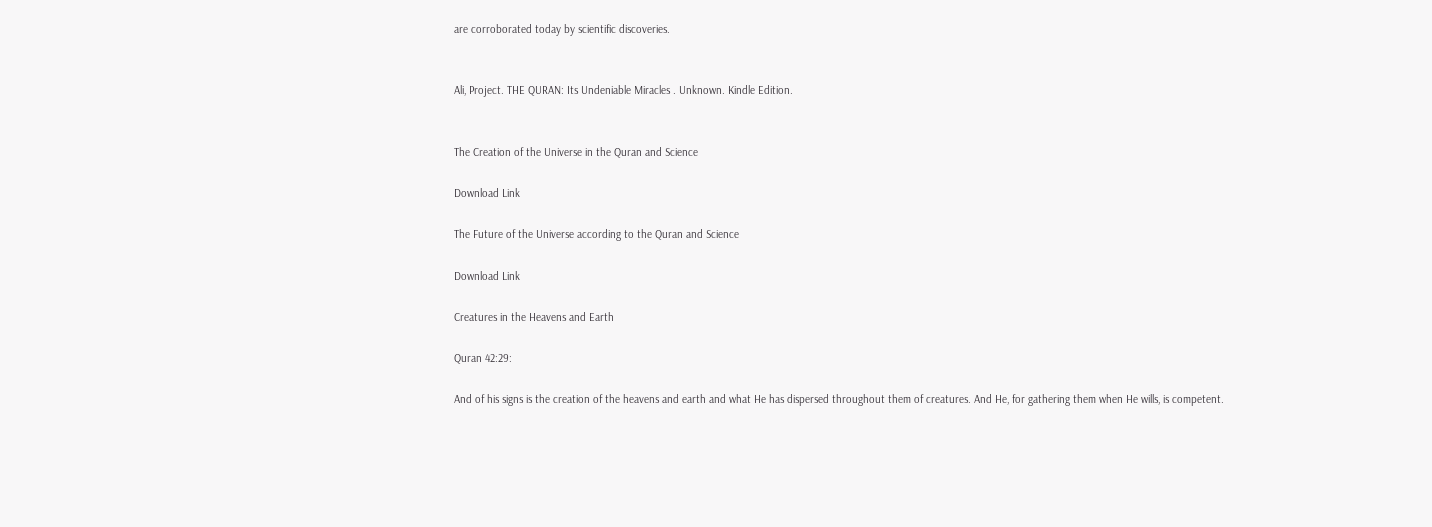are corroborated today by scientific discoveries.


Ali, Project. THE QURAN: Its Undeniable Miracles . Unknown. Kindle Edition.


The Creation of the Universe in the Quran and Science

Download Link

The Future of the Universe according to the Quran and Science

Download Link

Creatures in the Heavens and Earth

Quran 42:29:

And of his signs is the creation of the heavens and earth and what He has dispersed throughout them of creatures. And He, for gathering them when He wills, is competent.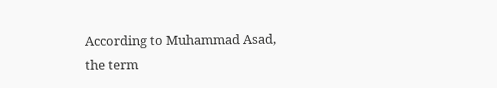According to Muhammad Asad, the term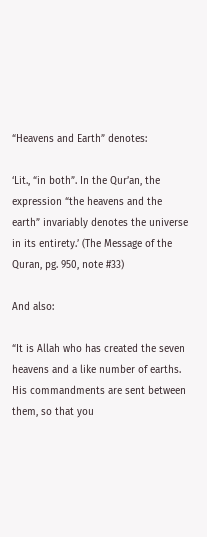“Heavens and Earth” denotes:

‘Lit., “in both”. In the Qur’an, the expression “the heavens and the earth” invariably denotes the universe in its entirety.’ (The Message of the Quran, pg. 950, note #33)

And also:

“It is Allah who has created the seven heavens and a like number of earths. His commandments are sent between them, so that you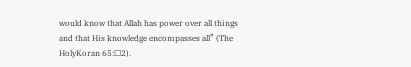would know that Allah has power over all things and that His knowledge encompasses all” (The HolyKoran 65:☐2).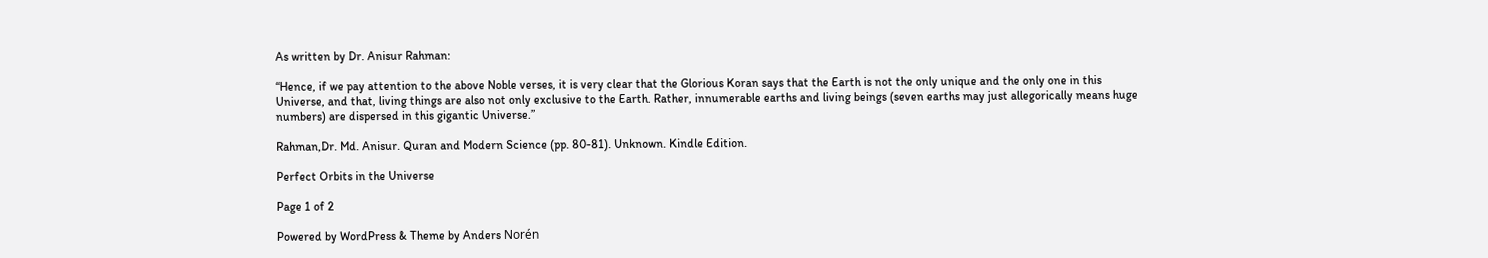As written by Dr. Anisur Rahman:

“Hence, if we pay attention to the above Noble verses, it is very clear that the Glorious Koran says that the Earth is not the only unique and the only one in this Universe, and that, living things are also not only exclusive to the Earth. Rather, innumerable earths and living beings (seven earths may just allegorically means huge numbers) are dispersed in this gigantic Universe.”

Rahman,Dr. Md. Anisur. Quran and Modern Science (pp. 80-81). Unknown. Kindle Edition.

Perfect Orbits in the Universe

Page 1 of 2

Powered by WordPress & Theme by Anders Norén